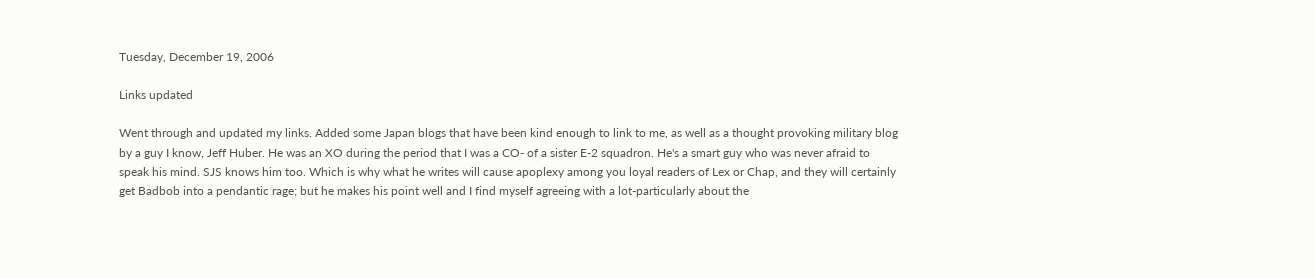Tuesday, December 19, 2006

Links updated

Went through and updated my links. Added some Japan blogs that have been kind enough to link to me, as well as a thought provoking military blog by a guy I know, Jeff Huber. He was an XO during the period that I was a CO- of a sister E-2 squadron. He's a smart guy who was never afraid to speak his mind. SJS knows him too. Which is why what he writes will cause apoplexy among you loyal readers of Lex or Chap, and they will certainly get Badbob into a pendantic rage; but he makes his point well and I find myself agreeing with a lot-particularly about the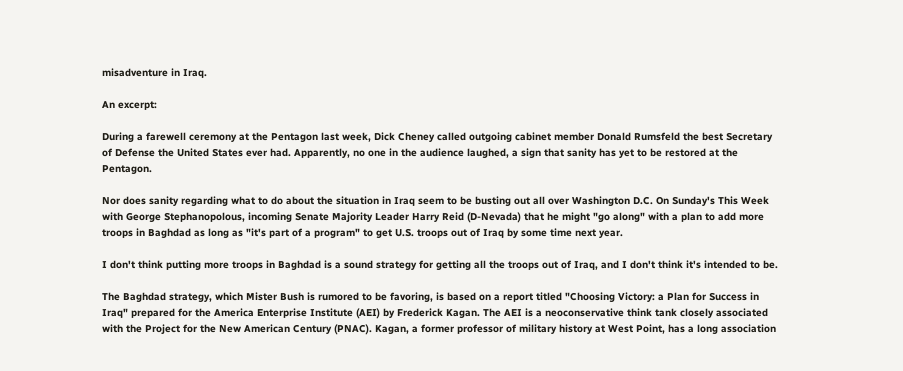misadventure in Iraq.

An excerpt:

During a farewell ceremony at the Pentagon last week, Dick Cheney called outgoing cabinet member Donald Rumsfeld the best Secretary of Defense the United States ever had. Apparently, no one in the audience laughed, a sign that sanity has yet to be restored at the Pentagon.

Nor does sanity regarding what to do about the situation in Iraq seem to be busting out all over Washington D.C. On Sunday's This Week with George Stephanopolous, incoming Senate Majority Leader Harry Reid (D-Nevada) that he might "go along" with a plan to add more troops in Baghdad as long as "it's part of a program" to get U.S. troops out of Iraq by some time next year.

I don't think putting more troops in Baghdad is a sound strategy for getting all the troops out of Iraq, and I don't think it's intended to be.

The Baghdad strategy, which Mister Bush is rumored to be favoring, is based on a report titled "Choosing Victory: a Plan for Success in Iraq" prepared for the America Enterprise Institute (AEI) by Frederick Kagan. The AEI is a neoconservative think tank closely associated with the Project for the New American Century (PNAC). Kagan, a former professor of military history at West Point, has a long association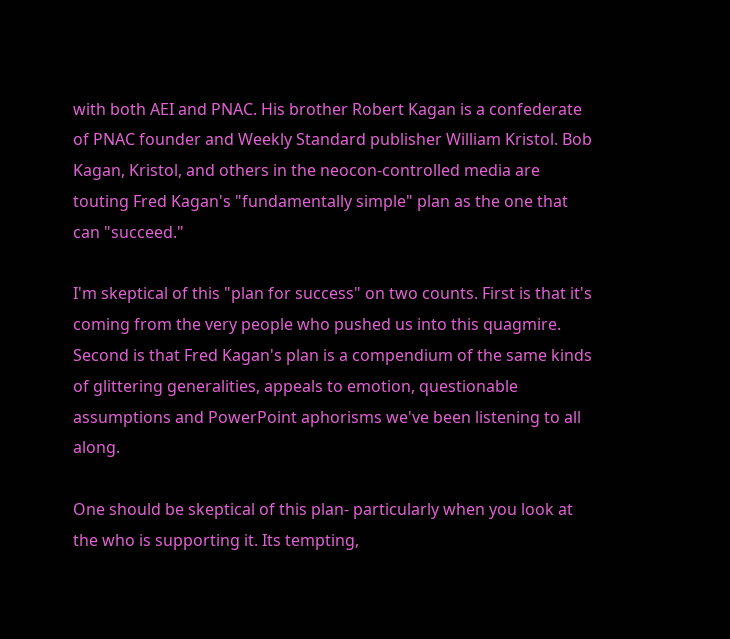with both AEI and PNAC. His brother Robert Kagan is a confederate of PNAC founder and Weekly Standard publisher William Kristol. Bob Kagan, Kristol, and others in the neocon-controlled media are touting Fred Kagan's "fundamentally simple" plan as the one that can "succeed."

I'm skeptical of this "plan for success" on two counts. First is that it's coming from the very people who pushed us into this quagmire. Second is that Fred Kagan's plan is a compendium of the same kinds of glittering generalities, appeals to emotion, questionable assumptions and PowerPoint aphorisms we've been listening to all along.

One should be skeptical of this plan- particularly when you look at the who is supporting it. Its tempting,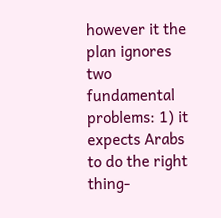however it the plan ignores two fundamental problems: 1) it expects Arabs to do the right thing-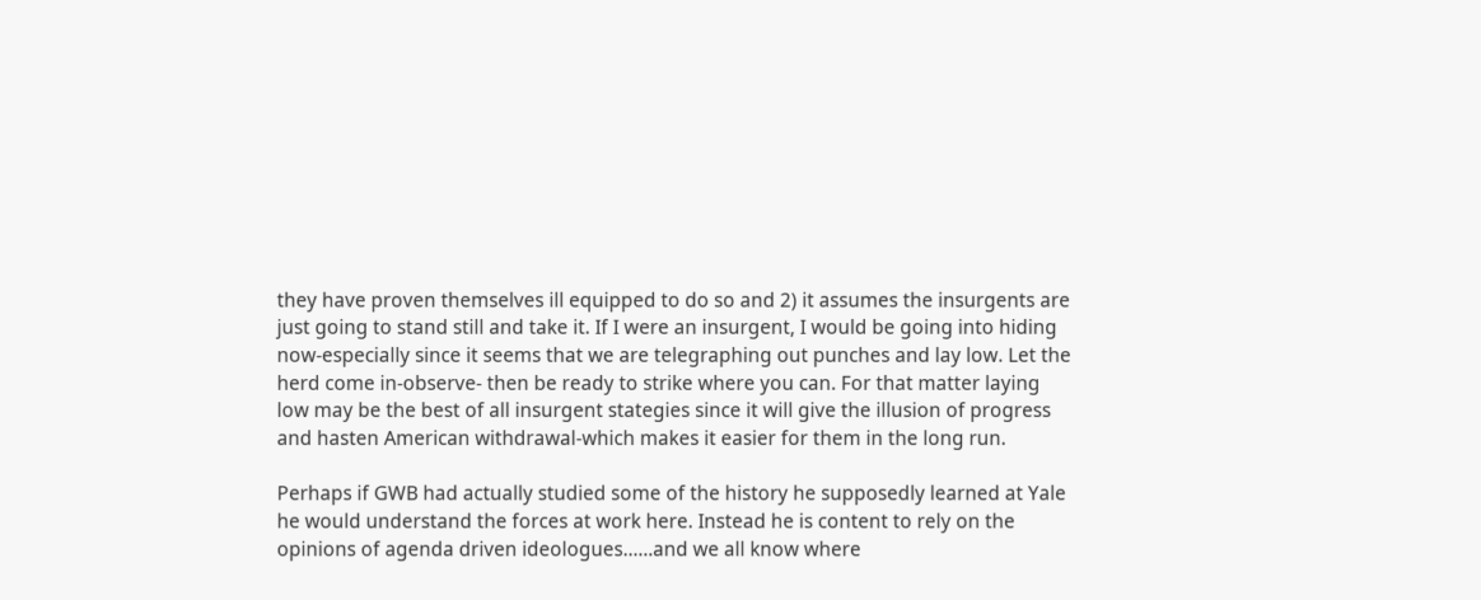they have proven themselves ill equipped to do so and 2) it assumes the insurgents are just going to stand still and take it. If I were an insurgent, I would be going into hiding now-especially since it seems that we are telegraphing out punches and lay low. Let the herd come in-observe- then be ready to strike where you can. For that matter laying low may be the best of all insurgent stategies since it will give the illusion of progress and hasten American withdrawal-which makes it easier for them in the long run.

Perhaps if GWB had actually studied some of the history he supposedly learned at Yale he would understand the forces at work here. Instead he is content to rely on the opinions of agenda driven ideologues......and we all know where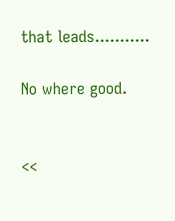that leads...........

No where good.


<<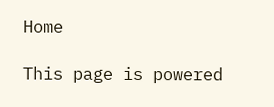Home

This page is powered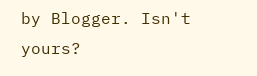by Blogger. Isn't yours?